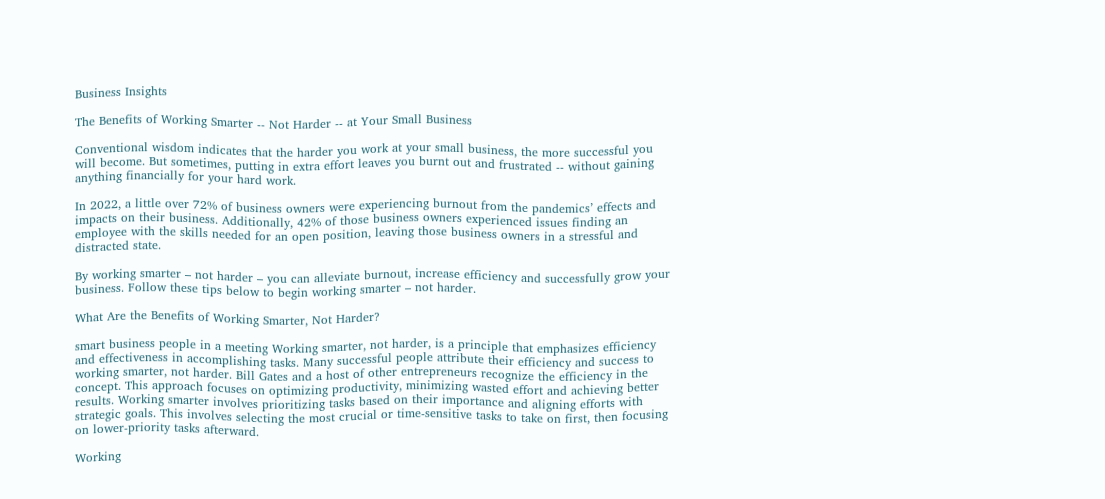Business Insights

The Benefits of Working Smarter -- Not Harder -- at Your Small Business

Conventional wisdom indicates that the harder you work at your small business, the more successful you will become. But sometimes, putting in extra effort leaves you burnt out and frustrated -- without gaining anything financially for your hard work.

In 2022, a little over 72% of business owners were experiencing burnout from the pandemics’ effects and impacts on their business. Additionally, 42% of those business owners experienced issues finding an employee with the skills needed for an open position, leaving those business owners in a stressful and distracted state.

By working smarter – not harder – you can alleviate burnout, increase efficiency and successfully grow your business. Follow these tips below to begin working smarter – not harder.

What Are the Benefits of Working Smarter, Not Harder?

smart business people in a meeting Working smarter, not harder, is a principle that emphasizes efficiency and effectiveness in accomplishing tasks. Many successful people attribute their efficiency and success to working smarter, not harder. Bill Gates and a host of other entrepreneurs recognize the efficiency in the concept. This approach focuses on optimizing productivity, minimizing wasted effort and achieving better results. Working smarter involves prioritizing tasks based on their importance and aligning efforts with strategic goals. This involves selecting the most crucial or time-sensitive tasks to take on first, then focusing on lower-priority tasks afterward.

Working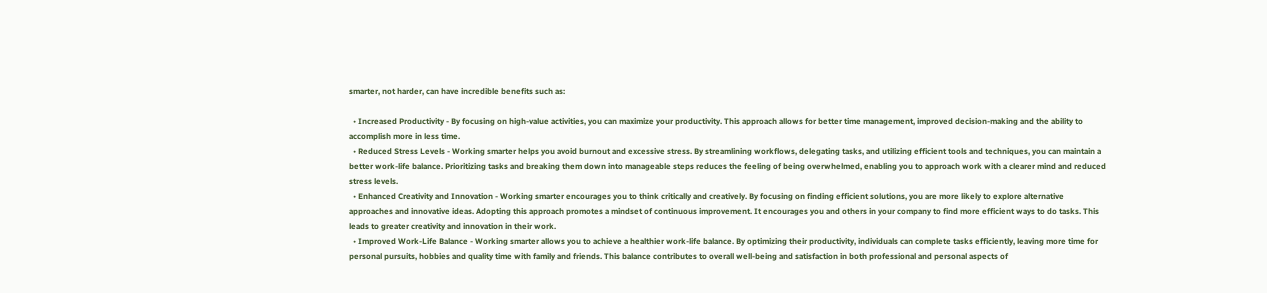smarter, not harder, can have incredible benefits such as:

  • Increased Productivity - By focusing on high-value activities, you can maximize your productivity. This approach allows for better time management, improved decision-making and the ability to accomplish more in less time.
  • Reduced Stress Levels - Working smarter helps you avoid burnout and excessive stress. By streamlining workflows, delegating tasks, and utilizing efficient tools and techniques, you can maintain a better work-life balance. Prioritizing tasks and breaking them down into manageable steps reduces the feeling of being overwhelmed, enabling you to approach work with a clearer mind and reduced stress levels.
  • Enhanced Creativity and Innovation - Working smarter encourages you to think critically and creatively. By focusing on finding efficient solutions, you are more likely to explore alternative approaches and innovative ideas. Adopting this approach promotes a mindset of continuous improvement. It encourages you and others in your company to find more efficient ways to do tasks. This leads to greater creativity and innovation in their work.
  • Improved Work-Life Balance - Working smarter allows you to achieve a healthier work-life balance. By optimizing their productivity, individuals can complete tasks efficiently, leaving more time for personal pursuits, hobbies and quality time with family and friends. This balance contributes to overall well-being and satisfaction in both professional and personal aspects of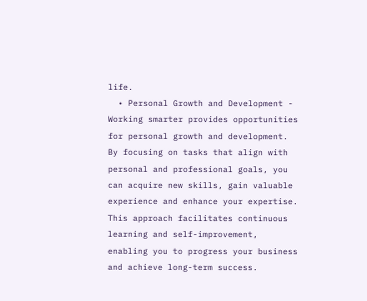life.
  • Personal Growth and Development - Working smarter provides opportunities for personal growth and development. By focusing on tasks that align with personal and professional goals, you can acquire new skills, gain valuable experience and enhance your expertise. This approach facilitates continuous learning and self-improvement, enabling you to progress your business and achieve long-term success.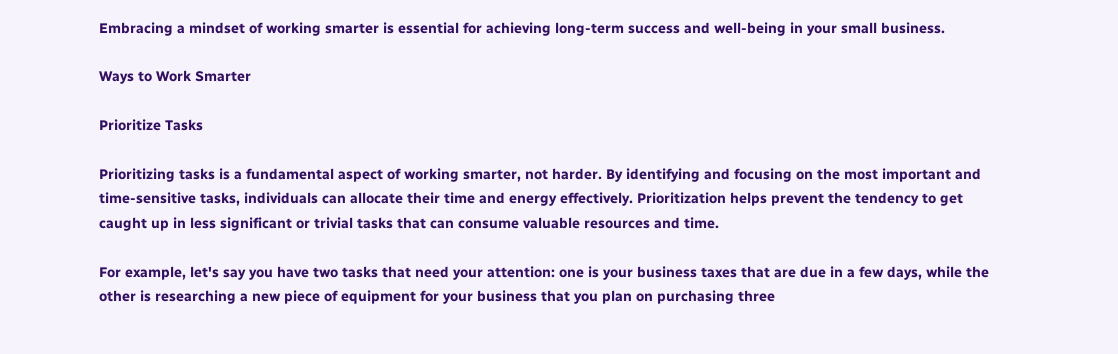Embracing a mindset of working smarter is essential for achieving long-term success and well-being in your small business.

Ways to Work Smarter

Prioritize Tasks

Prioritizing tasks is a fundamental aspect of working smarter, not harder. By identifying and focusing on the most important and time-sensitive tasks, individuals can allocate their time and energy effectively. Prioritization helps prevent the tendency to get caught up in less significant or trivial tasks that can consume valuable resources and time.

For example, let's say you have two tasks that need your attention: one is your business taxes that are due in a few days, while the other is researching a new piece of equipment for your business that you plan on purchasing three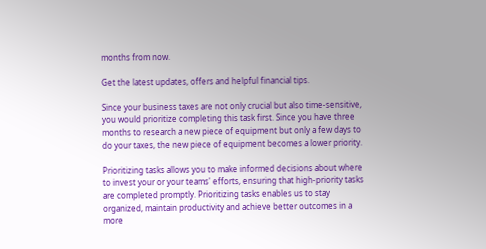months from now.

Get the latest updates, offers and helpful financial tips.

Since your business taxes are not only crucial but also time-sensitive, you would prioritize completing this task first. Since you have three months to research a new piece of equipment but only a few days to do your taxes, the new piece of equipment becomes a lower priority.

Prioritizing tasks allows you to make informed decisions about where to invest your or your teams' efforts, ensuring that high-priority tasks are completed promptly. Prioritizing tasks enables us to stay organized, maintain productivity and achieve better outcomes in a more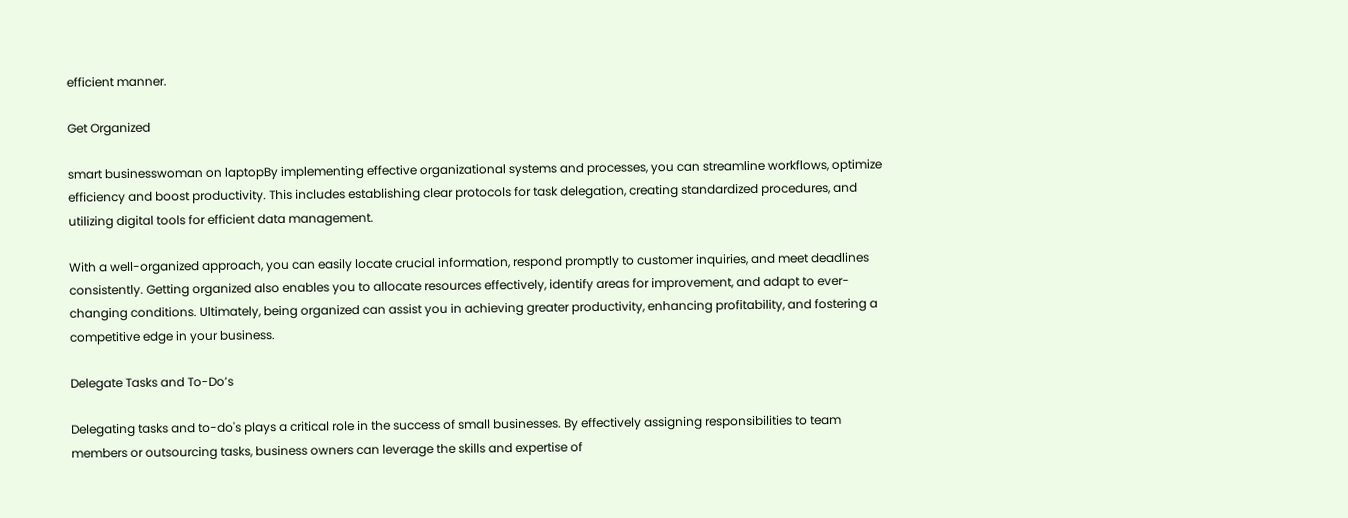efficient manner.

Get Organized

smart businesswoman on laptopBy implementing effective organizational systems and processes, you can streamline workflows, optimize efficiency and boost productivity. This includes establishing clear protocols for task delegation, creating standardized procedures, and utilizing digital tools for efficient data management.

With a well-organized approach, you can easily locate crucial information, respond promptly to customer inquiries, and meet deadlines consistently. Getting organized also enables you to allocate resources effectively, identify areas for improvement, and adapt to ever-changing conditions. Ultimately, being organized can assist you in achieving greater productivity, enhancing profitability, and fostering a competitive edge in your business.

Delegate Tasks and To-Do’s

Delegating tasks and to-do's plays a critical role in the success of small businesses. By effectively assigning responsibilities to team members or outsourcing tasks, business owners can leverage the skills and expertise of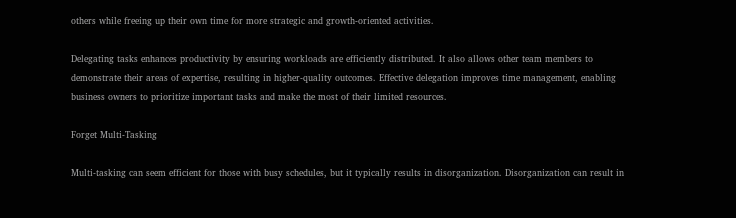others while freeing up their own time for more strategic and growth-oriented activities.

Delegating tasks enhances productivity by ensuring workloads are efficiently distributed. It also allows other team members to demonstrate their areas of expertise, resulting in higher-quality outcomes. Effective delegation improves time management, enabling business owners to prioritize important tasks and make the most of their limited resources.

Forget Multi-Tasking

Multi-tasking can seem efficient for those with busy schedules, but it typically results in disorganization. Disorganization can result in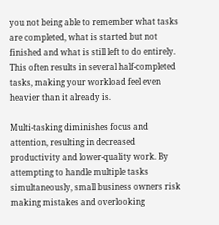you not being able to remember what tasks are completed, what is started but not finished and what is still left to do entirely. This often results in several half-completed tasks, making your workload feel even heavier than it already is.

Multi-tasking diminishes focus and attention, resulting in decreased productivity and lower-quality work. By attempting to handle multiple tasks simultaneously, small business owners risk making mistakes and overlooking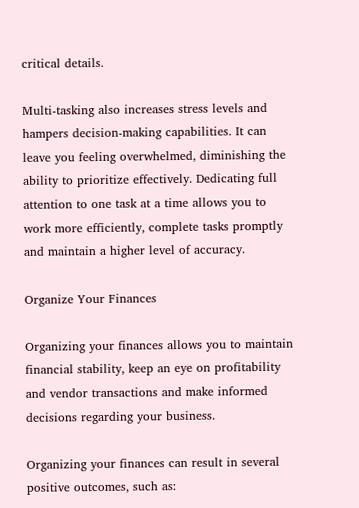critical details.

Multi-tasking also increases stress levels and hampers decision-making capabilities. It can leave you feeling overwhelmed, diminishing the ability to prioritize effectively. Dedicating full attention to one task at a time allows you to work more efficiently, complete tasks promptly and maintain a higher level of accuracy.

Organize Your Finances

Organizing your finances allows you to maintain financial stability, keep an eye on profitability and vendor transactions and make informed decisions regarding your business.

Organizing your finances can result in several positive outcomes, such as: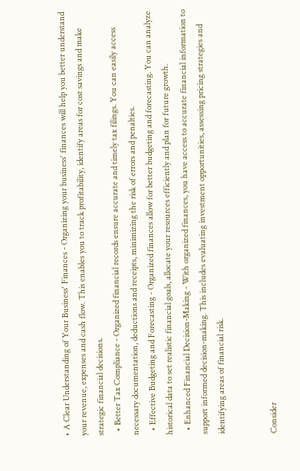• A Clear Understanding of Your Business' Finances - Organizing your business' finances will help you better understand your revenue, expenses and cash flow. This enables you to track profitability, identify areas for cost savings and make strategic financial decisions.
  • Better Tax Compliance - Organized financial records ensure accurate and timely tax filings. You can easily access necessary documentation, deductions and receipts, minimizing the risk of errors and penalties.
  • Effective Budgeting and Forecasting - Organized finances allow for better budgeting and forecasting. You can analyze historical data to set realistic financial goals, allocate your resources efficiently and plan for future growth.
  • Enhanced Financial Decision-Making - With organized finances, you have access to accurate financial information to support informed decision-making. This includes evaluating investment opportunities, assessing pricing strategies and identifying areas of financial risk.


Consider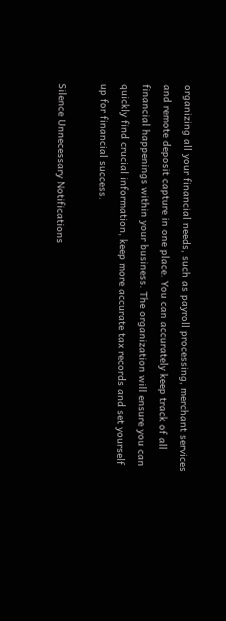organizing all your financial needs, such as payroll processing, merchant services and remote deposit capture in one place. You can accurately keep track of all financial happenings within your business. The organization will ensure you can quickly find crucial information, keep more accurate tax records and set yourself up for financial success.

Silence Unnecessary Notifications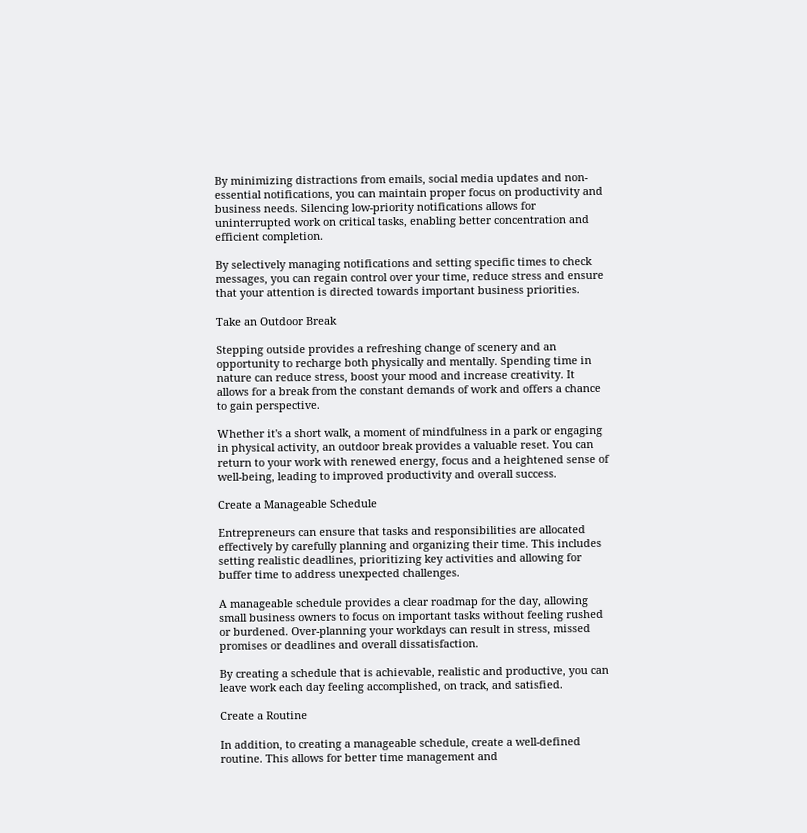By minimizing distractions from emails, social media updates and non-essential notifications, you can maintain proper focus on productivity and business needs. Silencing low-priority notifications allows for uninterrupted work on critical tasks, enabling better concentration and efficient completion.

By selectively managing notifications and setting specific times to check messages, you can regain control over your time, reduce stress and ensure that your attention is directed towards important business priorities.

Take an Outdoor Break

Stepping outside provides a refreshing change of scenery and an opportunity to recharge both physically and mentally. Spending time in nature can reduce stress, boost your mood and increase creativity. It allows for a break from the constant demands of work and offers a chance to gain perspective.

Whether it's a short walk, a moment of mindfulness in a park or engaging in physical activity, an outdoor break provides a valuable reset. You can return to your work with renewed energy, focus and a heightened sense of well-being, leading to improved productivity and overall success.

Create a Manageable Schedule

Entrepreneurs can ensure that tasks and responsibilities are allocated effectively by carefully planning and organizing their time. This includes setting realistic deadlines, prioritizing key activities and allowing for buffer time to address unexpected challenges.

A manageable schedule provides a clear roadmap for the day, allowing small business owners to focus on important tasks without feeling rushed or burdened. Over-planning your workdays can result in stress, missed promises or deadlines and overall dissatisfaction.

By creating a schedule that is achievable, realistic and productive, you can leave work each day feeling accomplished, on track, and satisfied.

Create a Routine

In addition, to creating a manageable schedule, create a well-defined routine. This allows for better time management and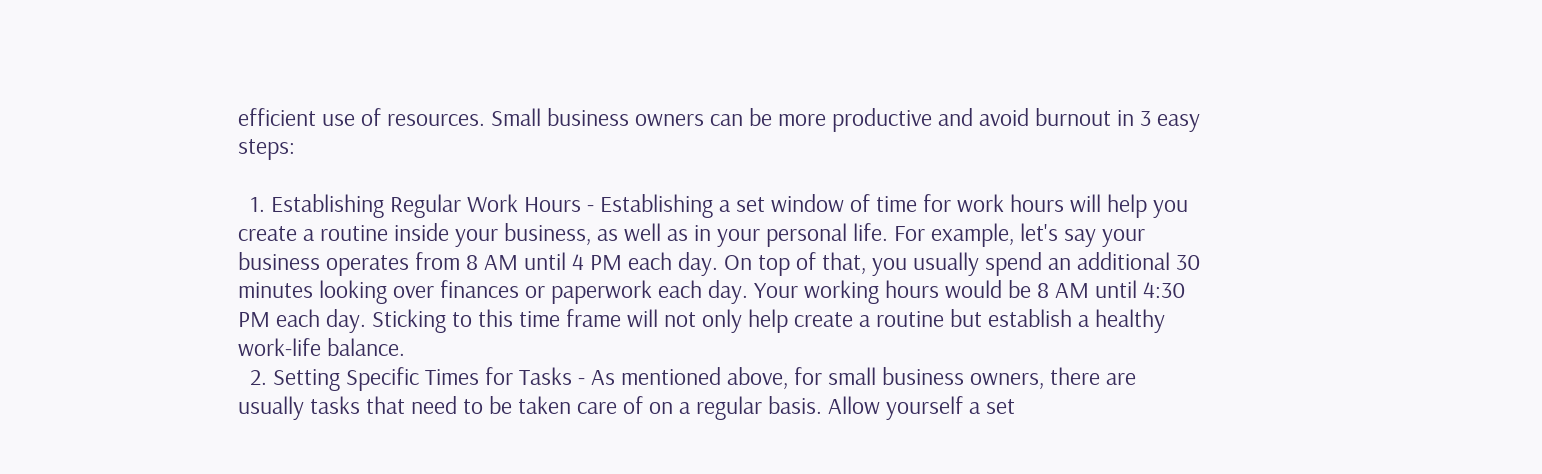efficient use of resources. Small business owners can be more productive and avoid burnout in 3 easy steps:

  1. Establishing Regular Work Hours - Establishing a set window of time for work hours will help you create a routine inside your business, as well as in your personal life. For example, let's say your business operates from 8 AM until 4 PM each day. On top of that, you usually spend an additional 30 minutes looking over finances or paperwork each day. Your working hours would be 8 AM until 4:30 PM each day. Sticking to this time frame will not only help create a routine but establish a healthy work-life balance.
  2. Setting Specific Times for Tasks - As mentioned above, for small business owners, there are usually tasks that need to be taken care of on a regular basis. Allow yourself a set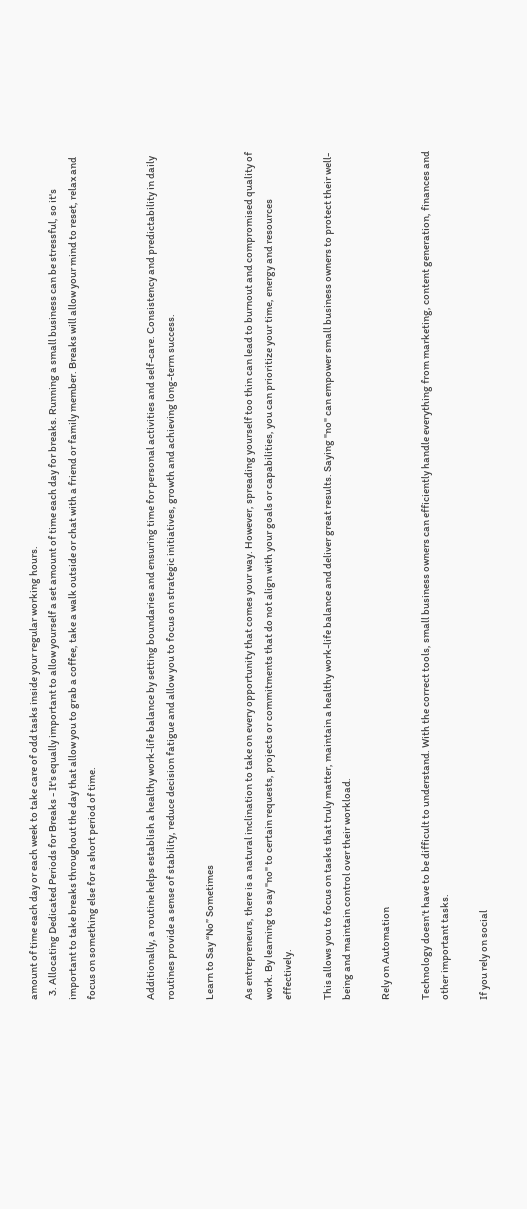amount of time each day or each week to take care of odd tasks inside your regular working hours.
  3. Allocating Dedicated Periods for Breaks - It's equally important to allow yourself a set amount of time each day for breaks. Running a small business can be stressful, so it's important to take breaks throughout the day that allow you to grab a coffee, take a walk outside or chat with a friend or family member. Breaks will allow your mind to reset, relax and focus on something else for a short period of time.


Additionally, a routine helps establish a healthy work-life balance by setting boundaries and ensuring time for personal activities and self-care. Consistency and predictability in daily routines provide a sense of stability, reduce decision fatigue and allow you to focus on strategic initiatives, growth and achieving long-term success.

Learn to Say “No” Sometimes

As entrepreneurs, there is a natural inclination to take on every opportunity that comes your way. However, spreading yourself too thin can lead to burnout and compromised quality of work. By learning to say "no" to certain requests, projects or commitments that do not align with your goals or capabilities, you can prioritize your time, energy and resources effectively.

This allows you to focus on tasks that truly matter, maintain a healthy work-life balance and deliver great results. Saying "no" can empower small business owners to protect their well-being and maintain control over their workload.

Rely on Automation

Technology doesn’t have to be difficult to understand. With the correct tools, small business owners can efficiently handle everything from marketing, content generation, finances and other important tasks.

If you rely on social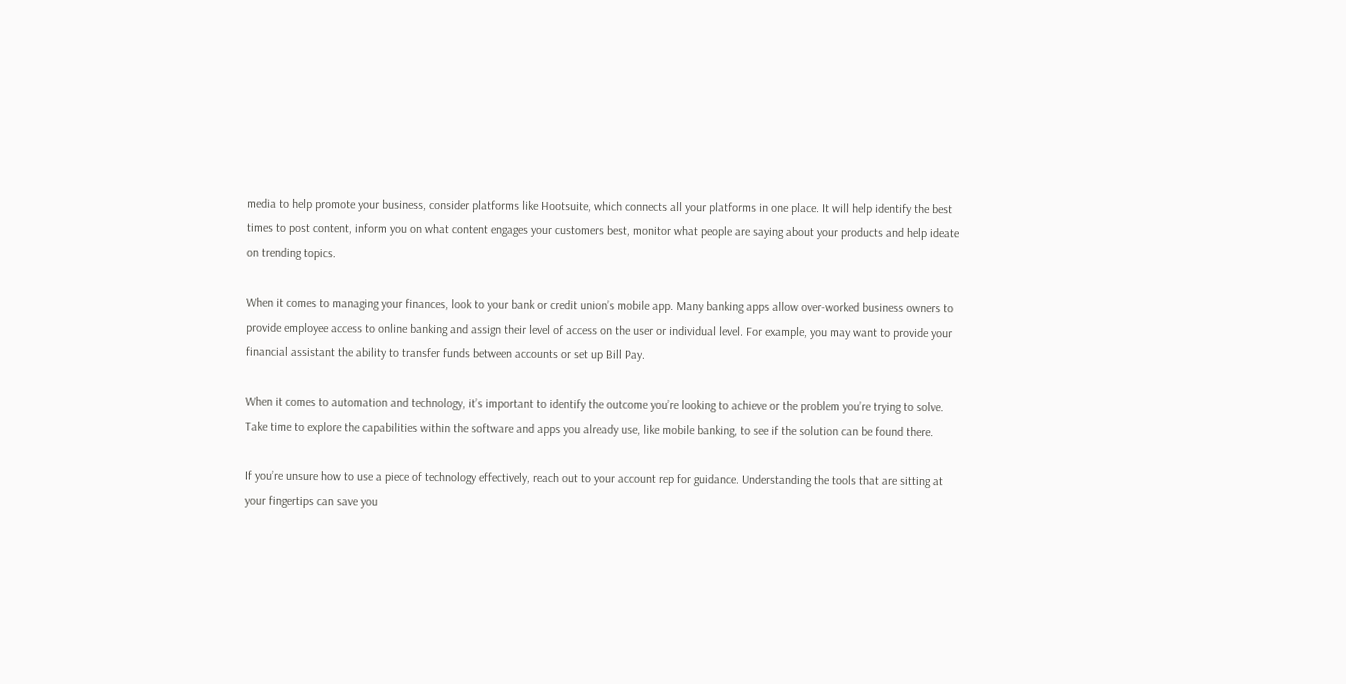media to help promote your business, consider platforms like Hootsuite, which connects all your platforms in one place. It will help identify the best times to post content, inform you on what content engages your customers best, monitor what people are saying about your products and help ideate on trending topics.

When it comes to managing your finances, look to your bank or credit union’s mobile app. Many banking apps allow over-worked business owners to provide employee access to online banking and assign their level of access on the user or individual level. For example, you may want to provide your financial assistant the ability to transfer funds between accounts or set up Bill Pay.

When it comes to automation and technology, it’s important to identify the outcome you’re looking to achieve or the problem you’re trying to solve. Take time to explore the capabilities within the software and apps you already use, like mobile banking, to see if the solution can be found there.

If you’re unsure how to use a piece of technology effectively, reach out to your account rep for guidance. Understanding the tools that are sitting at your fingertips can save you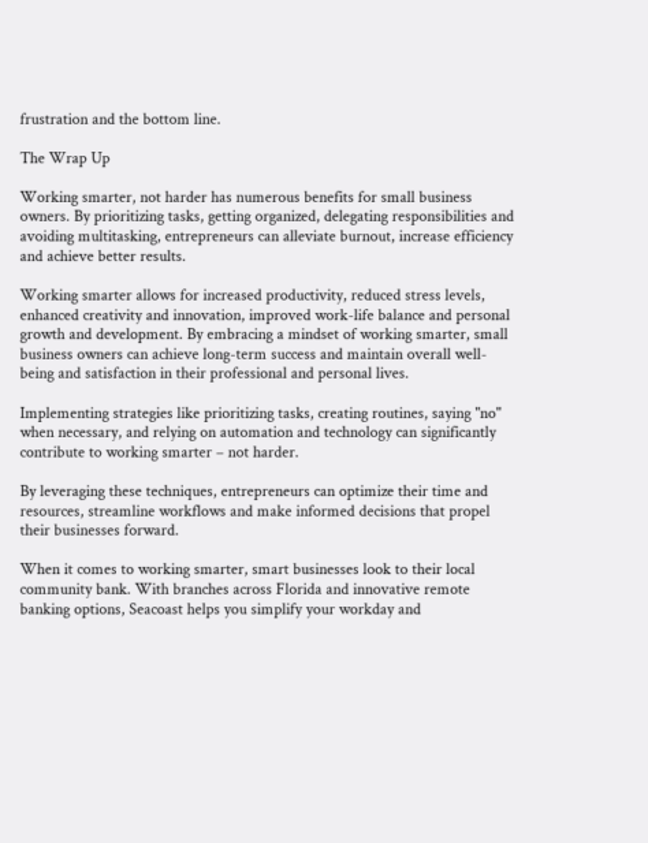frustration and the bottom line.

The Wrap Up

Working smarter, not harder has numerous benefits for small business owners. By prioritizing tasks, getting organized, delegating responsibilities and avoiding multitasking, entrepreneurs can alleviate burnout, increase efficiency and achieve better results.

Working smarter allows for increased productivity, reduced stress levels, enhanced creativity and innovation, improved work-life balance and personal growth and development. By embracing a mindset of working smarter, small business owners can achieve long-term success and maintain overall well-being and satisfaction in their professional and personal lives.

Implementing strategies like prioritizing tasks, creating routines, saying "no" when necessary, and relying on automation and technology can significantly contribute to working smarter – not harder.

By leveraging these techniques, entrepreneurs can optimize their time and resources, streamline workflows and make informed decisions that propel their businesses forward.

When it comes to working smarter, smart businesses look to their local community bank. With branches across Florida and innovative remote banking options, Seacoast helps you simplify your workday and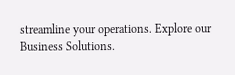streamline your operations. Explore our Business Solutions.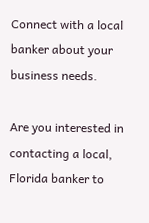Connect with a local banker about your business needs.

Are you interested in contacting a local, Florida banker to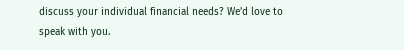discuss your individual financial needs? We’d love to speak with you.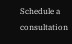Schedule a consultation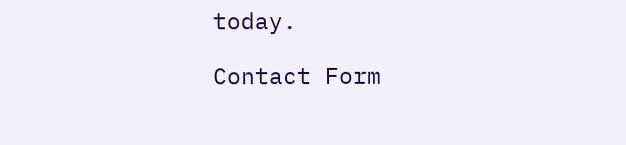today.

Contact Form